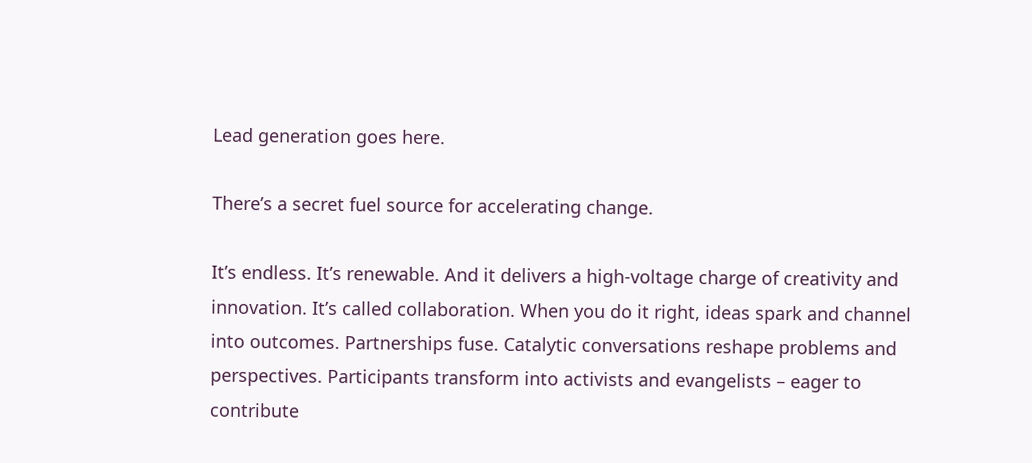Lead generation goes here.

There’s a secret fuel source for accelerating change.

It’s endless. It’s renewable. And it delivers a high-voltage charge of creativity and innovation. It’s called collaboration. When you do it right, ideas spark and channel into outcomes. Partnerships fuse. Catalytic conversations reshape problems and perspectives. Participants transform into activists and evangelists – eager to contribute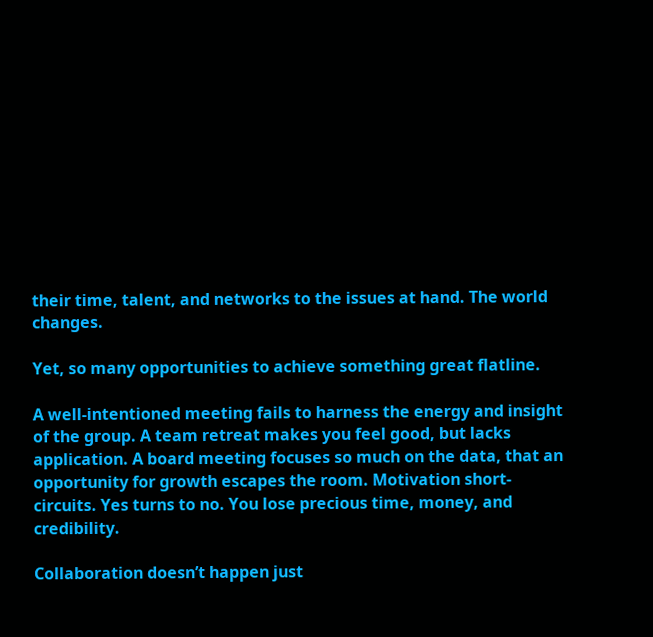their time, talent, and networks to the issues at hand. The world changes.

Yet, so many opportunities to achieve something great flatline.

A well-intentioned meeting fails to harness the energy and insight of the group. A team retreat makes you feel good, but lacks application. A board meeting focuses so much on the data, that an opportunity for growth escapes the room. Motivation short-circuits. Yes turns to no. You lose precious time, money, and credibility.

Collaboration doesn’t happen just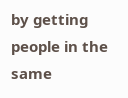by getting people in the same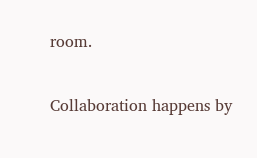room.

Collaboration happens by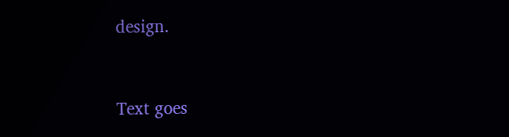design.



Text goes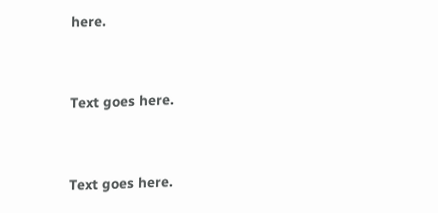here.


Text goes here.


Text goes here.